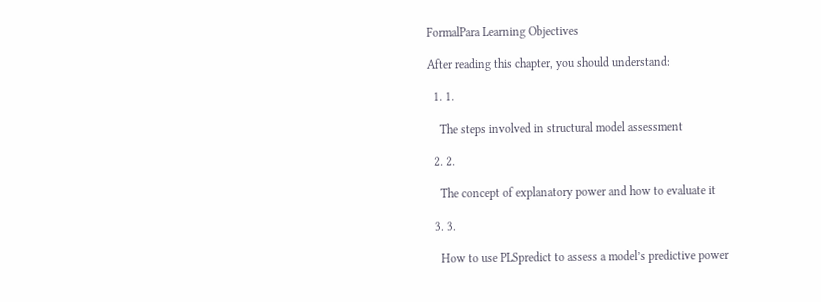FormalPara Learning Objectives

After reading this chapter, you should understand:

  1. 1.

    The steps involved in structural model assessment

  2. 2.

    The concept of explanatory power and how to evaluate it

  3. 3.

    How to use PLSpredict to assess a model’s predictive power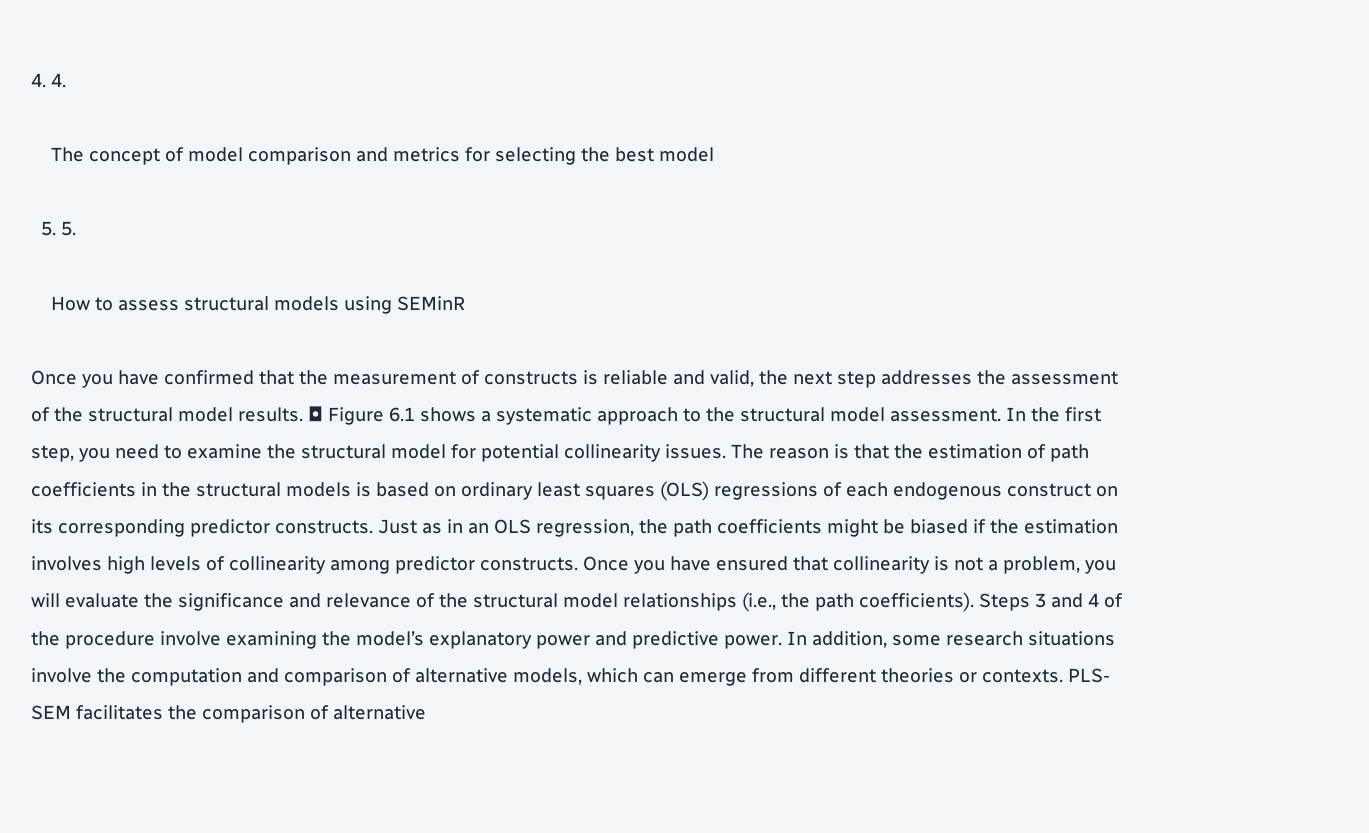4. 4.

    The concept of model comparison and metrics for selecting the best model

  5. 5.

    How to assess structural models using SEMinR

Once you have confirmed that the measurement of constructs is reliable and valid, the next step addresses the assessment of the structural model results. ◘ Figure 6.1 shows a systematic approach to the structural model assessment. In the first step, you need to examine the structural model for potential collinearity issues. The reason is that the estimation of path coefficients in the structural models is based on ordinary least squares (OLS) regressions of each endogenous construct on its corresponding predictor constructs. Just as in an OLS regression, the path coefficients might be biased if the estimation involves high levels of collinearity among predictor constructs. Once you have ensured that collinearity is not a problem, you will evaluate the significance and relevance of the structural model relationships (i.e., the path coefficients). Steps 3 and 4 of the procedure involve examining the model’s explanatory power and predictive power. In addition, some research situations involve the computation and comparison of alternative models, which can emerge from different theories or contexts. PLS-SEM facilitates the comparison of alternative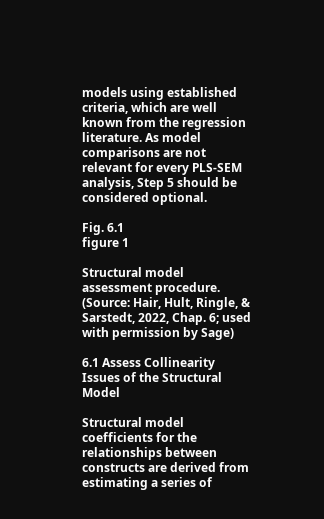models using established criteria, which are well known from the regression literature. As model comparisons are not relevant for every PLS-SEM analysis, Step 5 should be considered optional.

Fig. 6.1
figure 1

Structural model assessment procedure. (Source: Hair, Hult, Ringle, & Sarstedt, 2022, Chap. 6; used with permission by Sage)

6.1 Assess Collinearity Issues of the Structural Model

Structural model coefficients for the relationships between constructs are derived from estimating a series of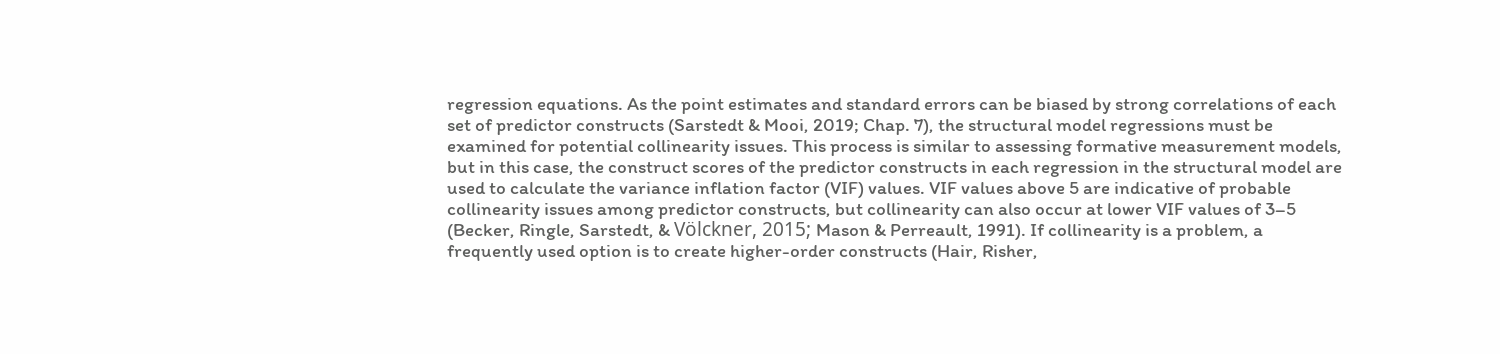regression equations. As the point estimates and standard errors can be biased by strong correlations of each set of predictor constructs (Sarstedt & Mooi, 2019; Chap. 7), the structural model regressions must be examined for potential collinearity issues. This process is similar to assessing formative measurement models, but in this case, the construct scores of the predictor constructs in each regression in the structural model are used to calculate the variance inflation factor (VIF) values. VIF values above 5 are indicative of probable collinearity issues among predictor constructs, but collinearity can also occur at lower VIF values of 3–5 (Becker, Ringle, Sarstedt, & Völckner, 2015; Mason & Perreault, 1991). If collinearity is a problem, a frequently used option is to create higher-order constructs (Hair, Risher,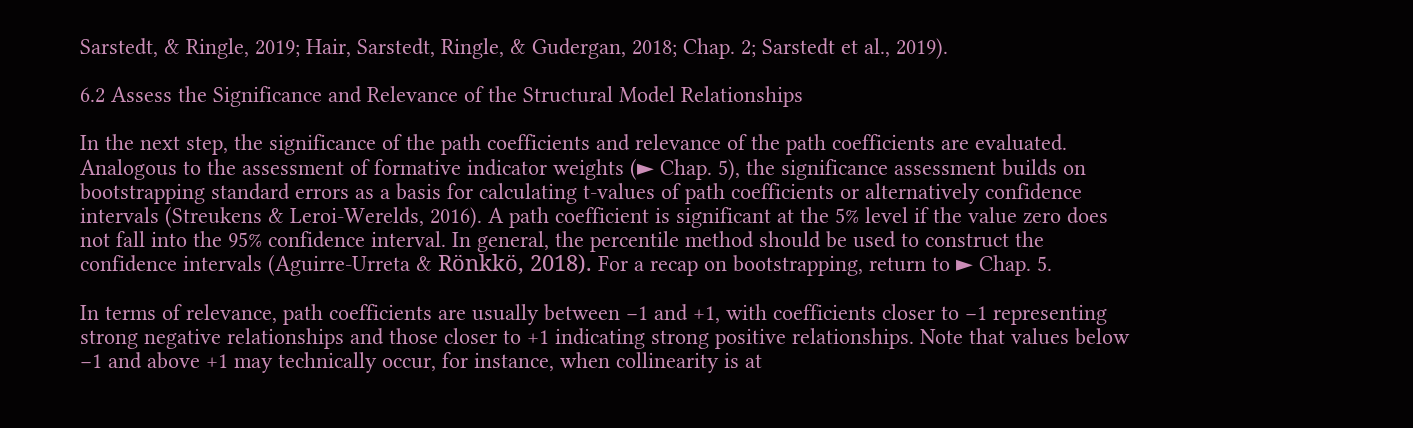Sarstedt, & Ringle, 2019; Hair, Sarstedt, Ringle, & Gudergan, 2018; Chap. 2; Sarstedt et al., 2019).

6.2 Assess the Significance and Relevance of the Structural Model Relationships

In the next step, the significance of the path coefficients and relevance of the path coefficients are evaluated. Analogous to the assessment of formative indicator weights (► Chap. 5), the significance assessment builds on bootstrapping standard errors as a basis for calculating t-values of path coefficients or alternatively confidence intervals (Streukens & Leroi-Werelds, 2016). A path coefficient is significant at the 5% level if the value zero does not fall into the 95% confidence interval. In general, the percentile method should be used to construct the confidence intervals (Aguirre-Urreta & Rönkkö, 2018). For a recap on bootstrapping, return to ► Chap. 5.

In terms of relevance, path coefficients are usually between −1 and +1, with coefficients closer to −1 representing strong negative relationships and those closer to +1 indicating strong positive relationships. Note that values below −1 and above +1 may technically occur, for instance, when collinearity is at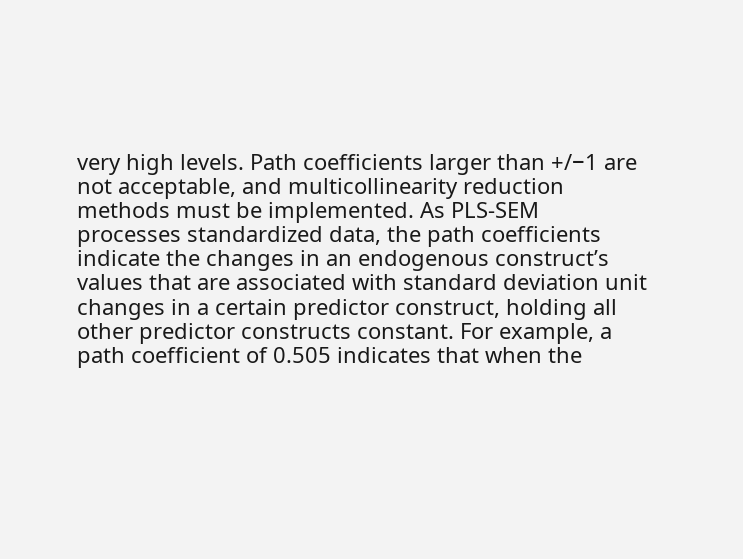very high levels. Path coefficients larger than +/−1 are not acceptable, and multicollinearity reduction methods must be implemented. As PLS-SEM processes standardized data, the path coefficients indicate the changes in an endogenous construct’s values that are associated with standard deviation unit changes in a certain predictor construct, holding all other predictor constructs constant. For example, a path coefficient of 0.505 indicates that when the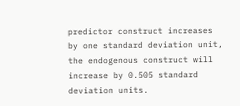predictor construct increases by one standard deviation unit, the endogenous construct will increase by 0.505 standard deviation units.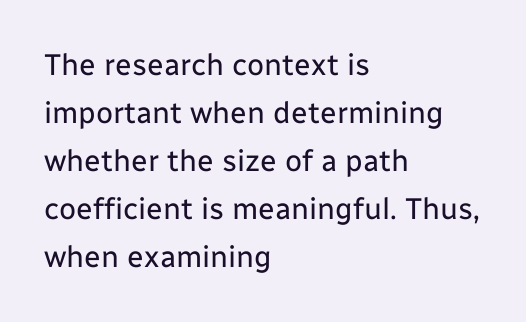The research context is important when determining whether the size of a path coefficient is meaningful. Thus, when examining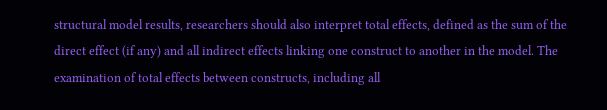structural model results, researchers should also interpret total effects, defined as the sum of the direct effect (if any) and all indirect effects linking one construct to another in the model. The examination of total effects between constructs, including all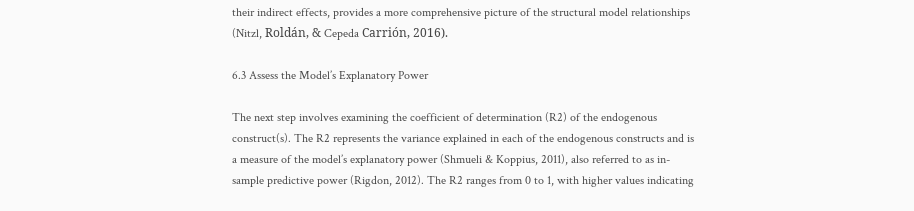their indirect effects, provides a more comprehensive picture of the structural model relationships (Nitzl, Roldán, & Cepeda Carrión, 2016).

6.3 Assess the Model’s Explanatory Power

The next step involves examining the coefficient of determination (R2) of the endogenous construct(s). The R2 represents the variance explained in each of the endogenous constructs and is a measure of the model’s explanatory power (Shmueli & Koppius, 2011), also referred to as in-sample predictive power (Rigdon, 2012). The R2 ranges from 0 to 1, with higher values indicating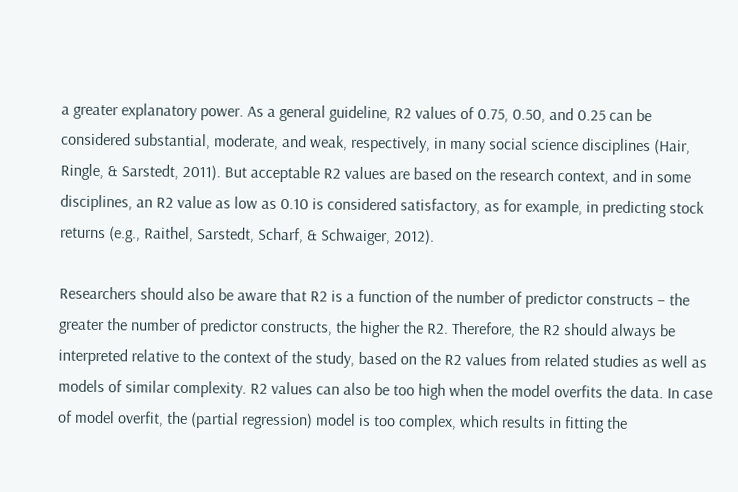a greater explanatory power. As a general guideline, R2 values of 0.75, 0.50, and 0.25 can be considered substantial, moderate, and weak, respectively, in many social science disciplines (Hair, Ringle, & Sarstedt, 2011). But acceptable R2 values are based on the research context, and in some disciplines, an R2 value as low as 0.10 is considered satisfactory, as for example, in predicting stock returns (e.g., Raithel, Sarstedt, Scharf, & Schwaiger, 2012).

Researchers should also be aware that R2 is a function of the number of predictor constructs – the greater the number of predictor constructs, the higher the R2. Therefore, the R2 should always be interpreted relative to the context of the study, based on the R2 values from related studies as well as models of similar complexity. R2 values can also be too high when the model overfits the data. In case of model overfit, the (partial regression) model is too complex, which results in fitting the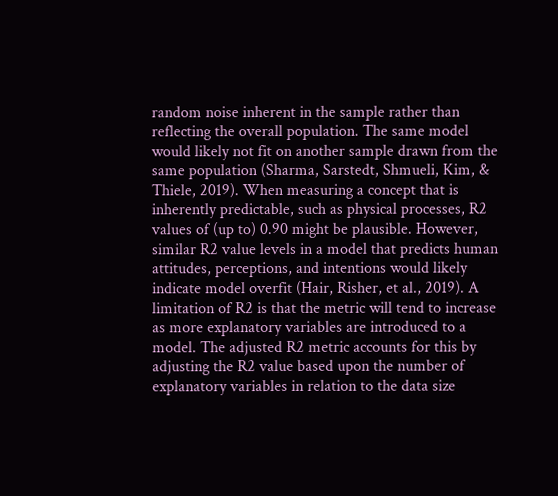random noise inherent in the sample rather than reflecting the overall population. The same model would likely not fit on another sample drawn from the same population (Sharma, Sarstedt, Shmueli, Kim, & Thiele, 2019). When measuring a concept that is inherently predictable, such as physical processes, R2 values of (up to) 0.90 might be plausible. However, similar R2 value levels in a model that predicts human attitudes, perceptions, and intentions would likely indicate model overfit (Hair, Risher, et al., 2019). A limitation of R2 is that the metric will tend to increase as more explanatory variables are introduced to a model. The adjusted R2 metric accounts for this by adjusting the R2 value based upon the number of explanatory variables in relation to the data size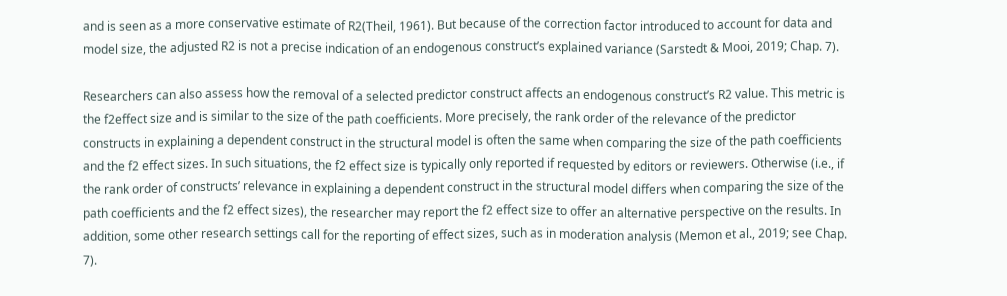and is seen as a more conservative estimate of R2(Theil, 1961). But because of the correction factor introduced to account for data and model size, the adjusted R2 is not a precise indication of an endogenous construct’s explained variance (Sarstedt & Mooi, 2019; Chap. 7).

Researchers can also assess how the removal of a selected predictor construct affects an endogenous construct’s R2 value. This metric is the f2effect size and is similar to the size of the path coefficients. More precisely, the rank order of the relevance of the predictor constructs in explaining a dependent construct in the structural model is often the same when comparing the size of the path coefficients and the f2 effect sizes. In such situations, the f2 effect size is typically only reported if requested by editors or reviewers. Otherwise (i.e., if the rank order of constructs’ relevance in explaining a dependent construct in the structural model differs when comparing the size of the path coefficients and the f2 effect sizes), the researcher may report the f2 effect size to offer an alternative perspective on the results. In addition, some other research settings call for the reporting of effect sizes, such as in moderation analysis (Memon et al., 2019; see Chap. 7).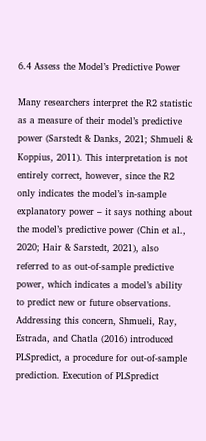6.4 Assess the Model’s Predictive Power

Many researchers interpret the R2 statistic as a measure of their model’s predictive power (Sarstedt & Danks, 2021; Shmueli & Koppius, 2011). This interpretation is not entirely correct, however, since the R2 only indicates the model’s in-sample explanatory power – it says nothing about the model’s predictive power (Chin et al., 2020; Hair & Sarstedt, 2021), also referred to as out-of-sample predictive power, which indicates a model’s ability to predict new or future observations. Addressing this concern, Shmueli, Ray, Estrada, and Chatla (2016) introduced PLSpredict, a procedure for out-of-sample prediction. Execution of PLSpredict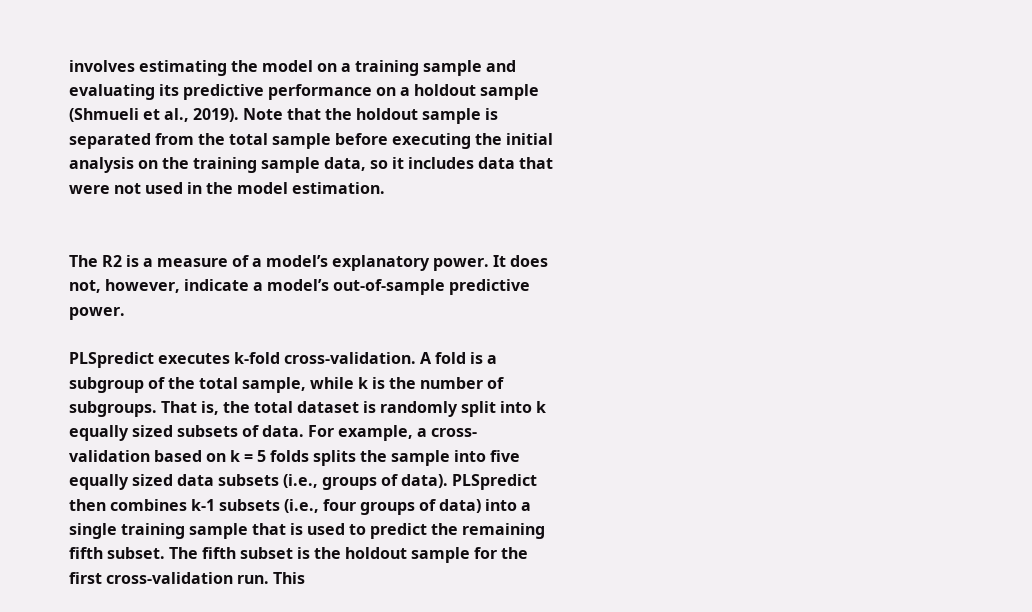involves estimating the model on a training sample and evaluating its predictive performance on a holdout sample (Shmueli et al., 2019). Note that the holdout sample is separated from the total sample before executing the initial analysis on the training sample data, so it includes data that were not used in the model estimation.


The R2 is a measure of a model’s explanatory power. It does not, however, indicate a model’s out-of-sample predictive power.

PLSpredict executes k-fold cross-validation. A fold is a subgroup of the total sample, while k is the number of subgroups. That is, the total dataset is randomly split into k equally sized subsets of data. For example, a cross-validation based on k = 5 folds splits the sample into five equally sized data subsets (i.e., groups of data). PLSpredict then combines k-1 subsets (i.e., four groups of data) into a single training sample that is used to predict the remaining fifth subset. The fifth subset is the holdout sample for the first cross-validation run. This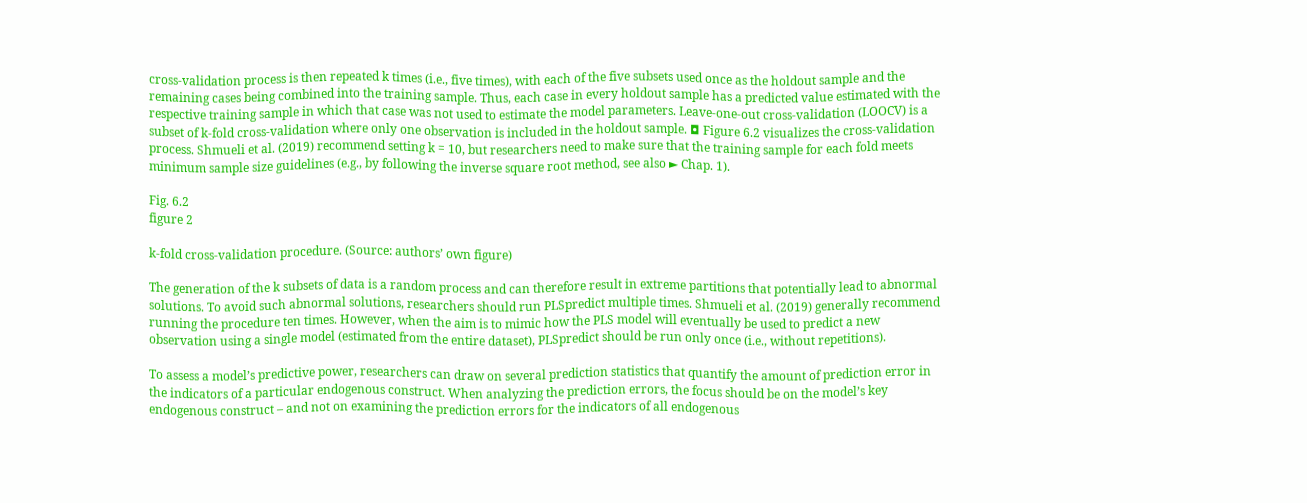cross-validation process is then repeated k times (i.e., five times), with each of the five subsets used once as the holdout sample and the remaining cases being combined into the training sample. Thus, each case in every holdout sample has a predicted value estimated with the respective training sample in which that case was not used to estimate the model parameters. Leave-one-out cross-validation (LOOCV) is a subset of k-fold cross-validation where only one observation is included in the holdout sample. ◘ Figure 6.2 visualizes the cross-validation process. Shmueli et al. (2019) recommend setting k = 10, but researchers need to make sure that the training sample for each fold meets minimum sample size guidelines (e.g., by following the inverse square root method, see also ► Chap. 1).

Fig. 6.2
figure 2

k-fold cross-validation procedure. (Source: authors’ own figure)

The generation of the k subsets of data is a random process and can therefore result in extreme partitions that potentially lead to abnormal solutions. To avoid such abnormal solutions, researchers should run PLSpredict multiple times. Shmueli et al. (2019) generally recommend running the procedure ten times. However, when the aim is to mimic how the PLS model will eventually be used to predict a new observation using a single model (estimated from the entire dataset), PLSpredict should be run only once (i.e., without repetitions).

To assess a model’s predictive power, researchers can draw on several prediction statistics that quantify the amount of prediction error in the indicators of a particular endogenous construct. When analyzing the prediction errors, the focus should be on the model’s key endogenous construct – and not on examining the prediction errors for the indicators of all endogenous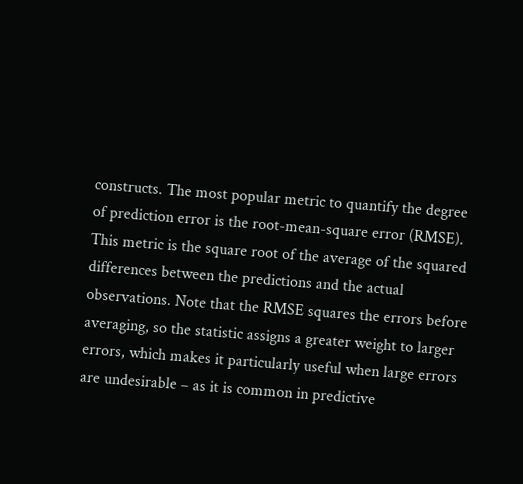constructs. The most popular metric to quantify the degree of prediction error is the root-mean-square error (RMSE). This metric is the square root of the average of the squared differences between the predictions and the actual observations. Note that the RMSE squares the errors before averaging, so the statistic assigns a greater weight to larger errors, which makes it particularly useful when large errors are undesirable – as it is common in predictive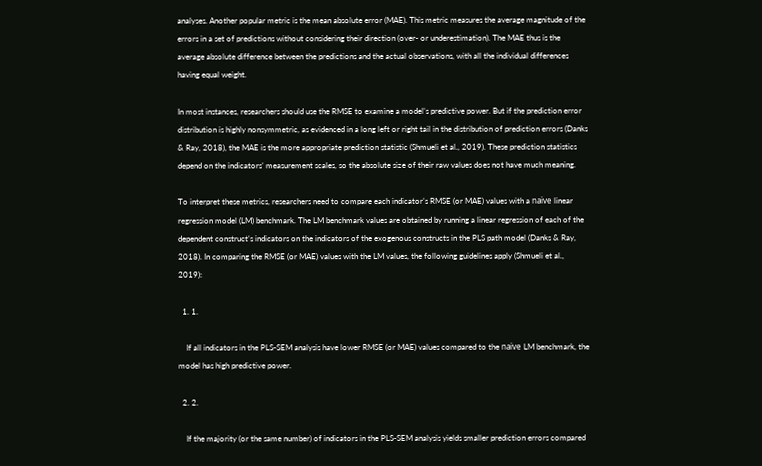analyses. Another popular metric is the mean absolute error (MAE). This metric measures the average magnitude of the errors in a set of predictions without considering their direction (over- or underestimation). The MAE thus is the average absolute difference between the predictions and the actual observations, with all the individual differences having equal weight.

In most instances, researchers should use the RMSE to examine a model’s predictive power. But if the prediction error distribution is highly nonsymmetric, as evidenced in a long left or right tail in the distribution of prediction errors (Danks & Ray, 2018), the MAE is the more appropriate prediction statistic (Shmueli et al., 2019). These prediction statistics depend on the indicators’ measurement scales, so the absolute size of their raw values does not have much meaning.

To interpret these metrics, researchers need to compare each indicator’s RMSE (or MAE) values with a naïve linear regression model (LM) benchmark. The LM benchmark values are obtained by running a linear regression of each of the dependent construct’s indicators on the indicators of the exogenous constructs in the PLS path model (Danks & Ray, 2018). In comparing the RMSE (or MAE) values with the LM values, the following guidelines apply (Shmueli et al., 2019):

  1. 1.

    If all indicators in the PLS-SEM analysis have lower RMSE (or MAE) values compared to the naïve LM benchmark, the model has high predictive power.

  2. 2.

    If the majority (or the same number) of indicators in the PLS-SEM analysis yields smaller prediction errors compared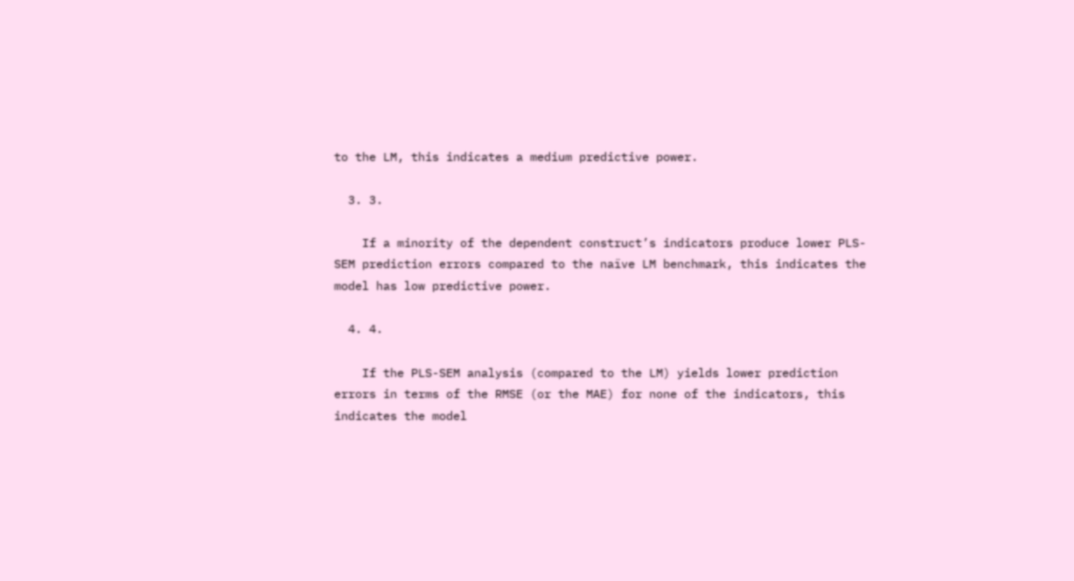to the LM, this indicates a medium predictive power.

  3. 3.

    If a minority of the dependent construct’s indicators produce lower PLS-SEM prediction errors compared to the naïve LM benchmark, this indicates the model has low predictive power.

  4. 4.

    If the PLS-SEM analysis (compared to the LM) yields lower prediction errors in terms of the RMSE (or the MAE) for none of the indicators, this indicates the model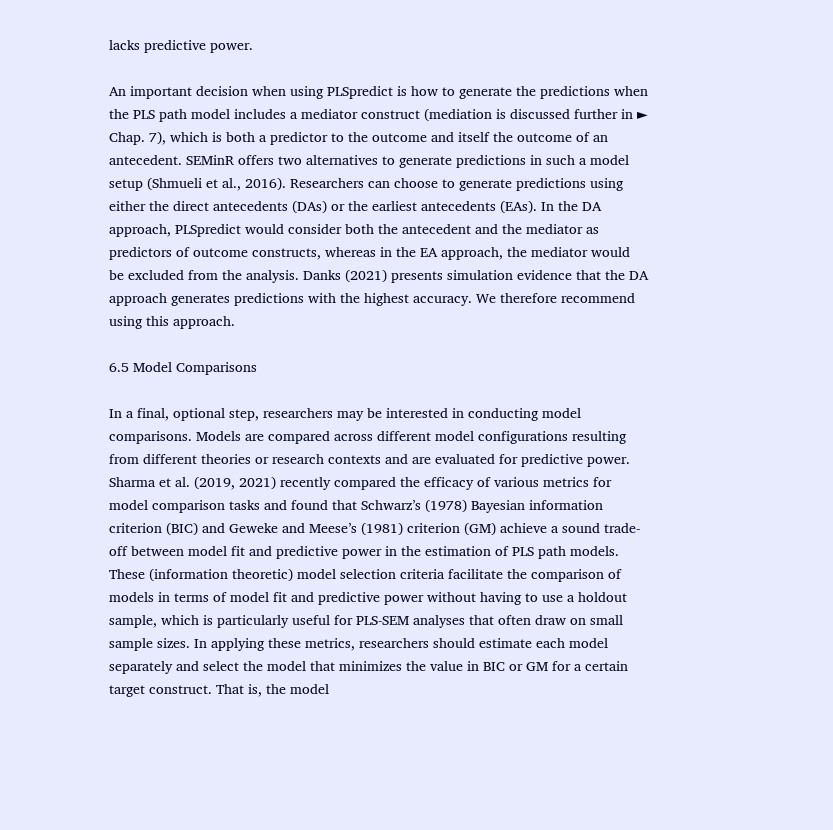lacks predictive power.

An important decision when using PLSpredict is how to generate the predictions when the PLS path model includes a mediator construct (mediation is discussed further in ► Chap. 7), which is both a predictor to the outcome and itself the outcome of an antecedent. SEMinR offers two alternatives to generate predictions in such a model setup (Shmueli et al., 2016). Researchers can choose to generate predictions using either the direct antecedents (DAs) or the earliest antecedents (EAs). In the DA approach, PLSpredict would consider both the antecedent and the mediator as predictors of outcome constructs, whereas in the EA approach, the mediator would be excluded from the analysis. Danks (2021) presents simulation evidence that the DA approach generates predictions with the highest accuracy. We therefore recommend using this approach.

6.5 Model Comparisons

In a final, optional step, researchers may be interested in conducting model comparisons. Models are compared across different model configurations resulting from different theories or research contexts and are evaluated for predictive power. Sharma et al. (2019, 2021) recently compared the efficacy of various metrics for model comparison tasks and found that Schwarz’s (1978) Bayesian information criterion (BIC) and Geweke and Meese’s (1981) criterion (GM) achieve a sound trade-off between model fit and predictive power in the estimation of PLS path models. These (information theoretic) model selection criteria facilitate the comparison of models in terms of model fit and predictive power without having to use a holdout sample, which is particularly useful for PLS-SEM analyses that often draw on small sample sizes. In applying these metrics, researchers should estimate each model separately and select the model that minimizes the value in BIC or GM for a certain target construct. That is, the model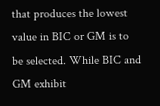that produces the lowest value in BIC or GM is to be selected. While BIC and GM exhibit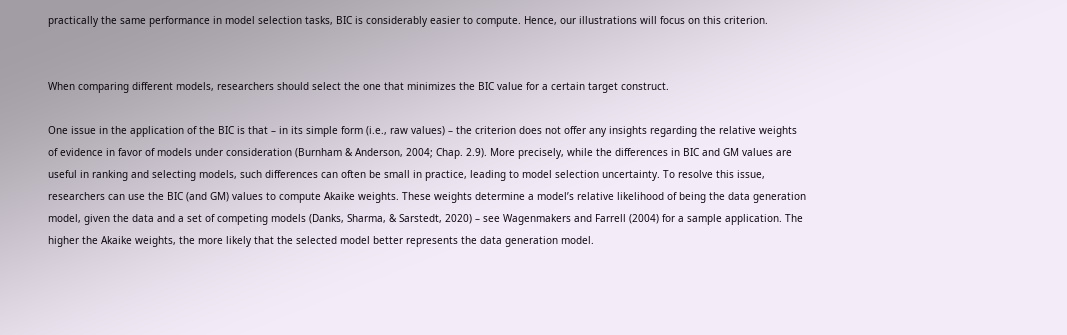practically the same performance in model selection tasks, BIC is considerably easier to compute. Hence, our illustrations will focus on this criterion.


When comparing different models, researchers should select the one that minimizes the BIC value for a certain target construct.

One issue in the application of the BIC is that – in its simple form (i.e., raw values) – the criterion does not offer any insights regarding the relative weights of evidence in favor of models under consideration (Burnham & Anderson, 2004; Chap. 2.9). More precisely, while the differences in BIC and GM values are useful in ranking and selecting models, such differences can often be small in practice, leading to model selection uncertainty. To resolve this issue, researchers can use the BIC (and GM) values to compute Akaike weights. These weights determine a model’s relative likelihood of being the data generation model, given the data and a set of competing models (Danks, Sharma, & Sarstedt, 2020) – see Wagenmakers and Farrell (2004) for a sample application. The higher the Akaike weights, the more likely that the selected model better represents the data generation model.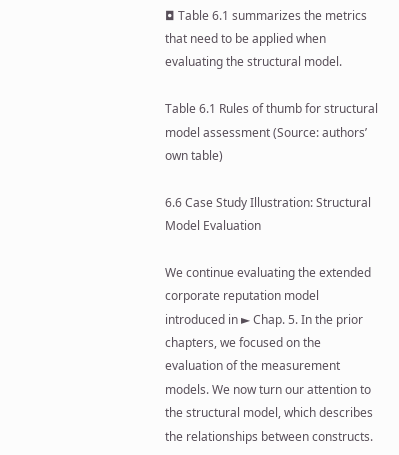◘ Table 6.1 summarizes the metrics that need to be applied when evaluating the structural model.

Table 6.1 Rules of thumb for structural model assessment (Source: authors’ own table)

6.6 Case Study Illustration: Structural Model Evaluation

We continue evaluating the extended corporate reputation model introduced in ► Chap. 5. In the prior chapters, we focused on the evaluation of the measurement models. We now turn our attention to the structural model, which describes the relationships between constructs.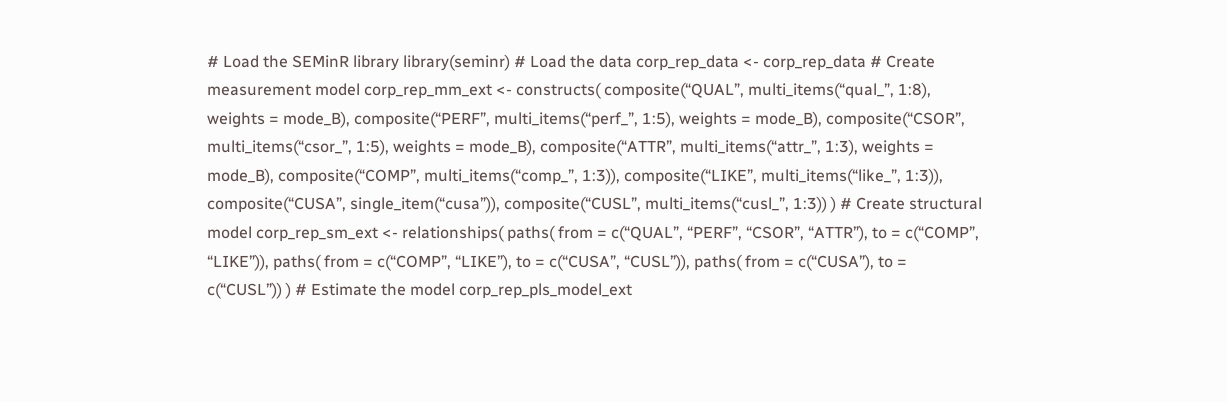# Load the SEMinR library library(seminr) # Load the data corp_rep_data <- corp_rep_data # Create measurement model corp_rep_mm_ext <- constructs( composite(“QUAL”, multi_items(“qual_”, 1:8), weights = mode_B), composite(“PERF”, multi_items(“perf_”, 1:5), weights = mode_B), composite(“CSOR”, multi_items(“csor_”, 1:5), weights = mode_B), composite(“ATTR”, multi_items(“attr_”, 1:3), weights = mode_B), composite(“COMP”, multi_items(“comp_”, 1:3)), composite(“LIKE”, multi_items(“like_”, 1:3)), composite(“CUSA”, single_item(“cusa”)), composite(“CUSL”, multi_items(“cusl_”, 1:3)) ) # Create structural model corp_rep_sm_ext <- relationships( paths( from = c(“QUAL”, “PERF”, “CSOR”, “ATTR”), to = c(“COMP”, “LIKE”)), paths( from = c(“COMP”, “LIKE”), to = c(“CUSA”, “CUSL”)), paths( from = c(“CUSA”), to = c(“CUSL”)) ) # Estimate the model corp_rep_pls_model_ext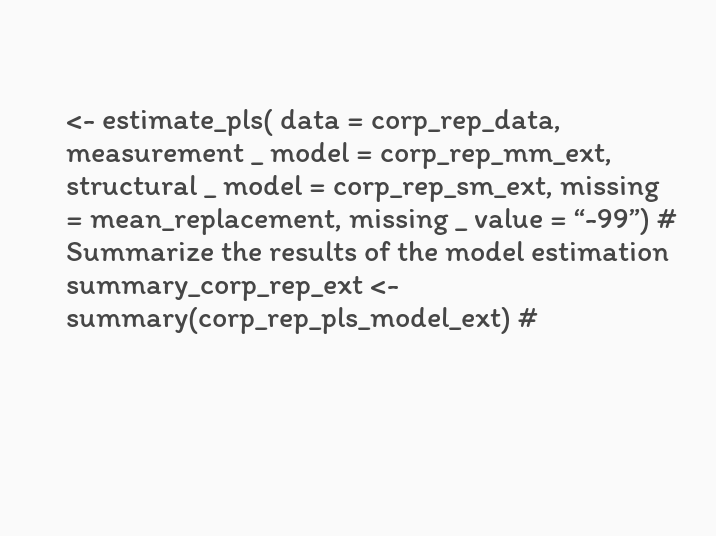<- estimate_pls( data = corp_rep_data, measurement _ model = corp_rep_mm_ext, structural _ model = corp_rep_sm_ext, missing = mean_replacement, missing _ value = “-99”) # Summarize the results of the model estimation summary_corp_rep_ext <- summary(corp_rep_pls_model_ext) #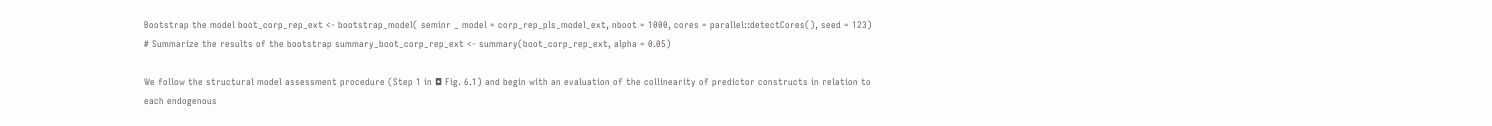Bootstrap the model boot_corp_rep_ext <- bootstrap_model( seminr _ model = corp_rep_pls_model_ext, nboot = 1000, cores = parallel::detectCores(), seed = 123) # Summarize the results of the bootstrap summary_boot_corp_rep_ext <- summary(boot_corp_rep_ext, alpha = 0.05)

We follow the structural model assessment procedure (Step 1 in ◘ Fig. 6.1) and begin with an evaluation of the collinearity of predictor constructs in relation to each endogenous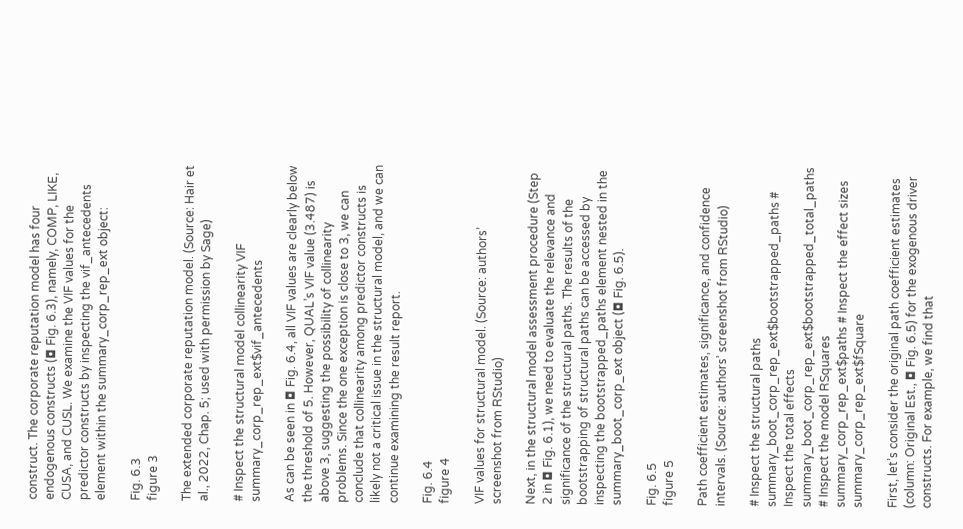construct. The corporate reputation model has four endogenous constructs (◘ Fig. 6.3), namely, COMP, LIKE, CUSA, and CUSL. We examine the VIF values for the predictor constructs by inspecting the vif_antecedents element within the summary_corp_rep_ext object:

Fig. 6.3
figure 3

The extended corporate reputation model. (Source: Hair et al., 2022, Chap. 5; used with permission by Sage)

# Inspect the structural model collinearity VIF summary_corp_rep_ext$vif_antecedents

As can be seen in ◘ Fig. 6.4, all VIF values are clearly below the threshold of 5. However, QUAL’s VIF value (3.487) is above 3, suggesting the possibility of collinearity problems. Since the one exception is close to 3, we can conclude that collinearity among predictor constructs is likely not a critical issue in the structural model, and we can continue examining the result report.

Fig. 6.4
figure 4

VIF values for structural model. (Source: authors’ screenshot from RStudio)

Next, in the structural model assessment procedure (Step 2 in ◘ Fig. 6.1), we need to evaluate the relevance and significance of the structural paths. The results of the bootstrapping of structural paths can be accessed by inspecting the bootstrapped_paths element nested in the summary_boot_corp_ext object (◘ Fig. 6.5).

Fig. 6.5
figure 5

Path coefficient estimates, significance, and confidence intervals. (Source: authors’ screenshot from RStudio)

# Inspect the structural paths summary_boot_corp_rep_ext$bootstrapped_paths # Inspect the total effects summary_boot_corp_rep_ext$bootstrapped_total_paths # Inspect the model RSquares summary_corp_rep_ext$paths # Inspect the effect sizes summary_corp_rep_ext$fSquare

First, let’s consider the original path coefficient estimates (column: Original Est., ◘ Fig. 6.5) for the exogenous driver constructs. For example, we find that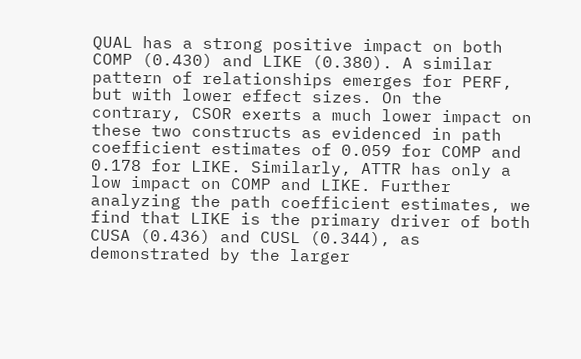QUAL has a strong positive impact on both COMP (0.430) and LIKE (0.380). A similar pattern of relationships emerges for PERF, but with lower effect sizes. On the contrary, CSOR exerts a much lower impact on these two constructs as evidenced in path coefficient estimates of 0.059 for COMP and 0.178 for LIKE. Similarly, ATTR has only a low impact on COMP and LIKE. Further analyzing the path coefficient estimates, we find that LIKE is the primary driver of both CUSA (0.436) and CUSL (0.344), as demonstrated by the larger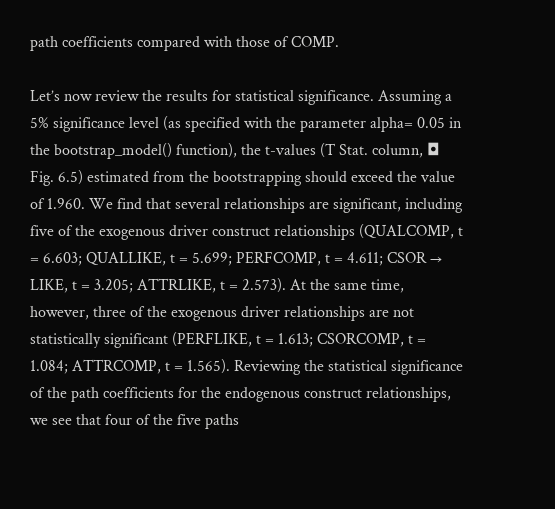path coefficients compared with those of COMP.

Let’s now review the results for statistical significance. Assuming a 5% significance level (as specified with the parameter alpha= 0.05 in the bootstrap_model() function), the t-values (T Stat. column, ◘ Fig. 6.5) estimated from the bootstrapping should exceed the value of 1.960. We find that several relationships are significant, including five of the exogenous driver construct relationships (QUALCOMP, t = 6.603; QUALLIKE, t = 5.699; PERFCOMP, t = 4.611; CSOR → LIKE, t = 3.205; ATTRLIKE, t = 2.573). At the same time, however, three of the exogenous driver relationships are not statistically significant (PERFLIKE, t = 1.613; CSORCOMP, t = 1.084; ATTRCOMP, t = 1.565). Reviewing the statistical significance of the path coefficients for the endogenous construct relationships, we see that four of the five paths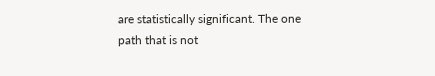are statistically significant. The one path that is not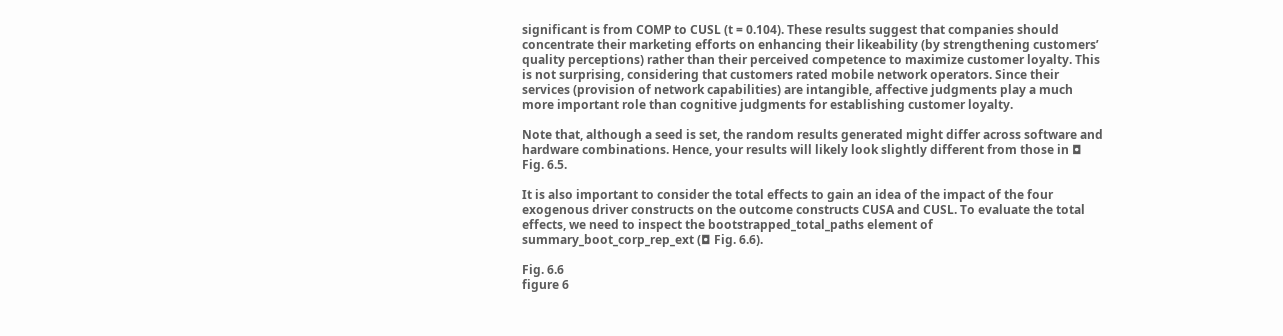significant is from COMP to CUSL (t = 0.104). These results suggest that companies should concentrate their marketing efforts on enhancing their likeability (by strengthening customers’ quality perceptions) rather than their perceived competence to maximize customer loyalty. This is not surprising, considering that customers rated mobile network operators. Since their services (provision of network capabilities) are intangible, affective judgments play a much more important role than cognitive judgments for establishing customer loyalty.

Note that, although a seed is set, the random results generated might differ across software and hardware combinations. Hence, your results will likely look slightly different from those in ◘ Fig. 6.5.

It is also important to consider the total effects to gain an idea of the impact of the four exogenous driver constructs on the outcome constructs CUSA and CUSL. To evaluate the total effects, we need to inspect the bootstrapped_total_paths element of summary_boot_corp_rep_ext (◘ Fig. 6.6).

Fig. 6.6
figure 6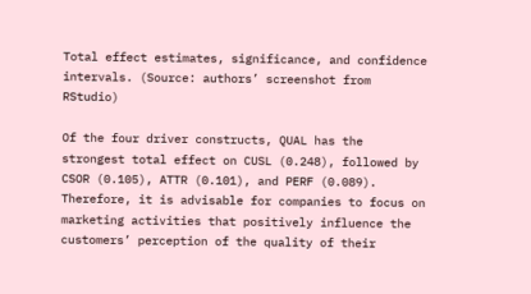Total effect estimates, significance, and confidence intervals. (Source: authors’ screenshot from RStudio)

Of the four driver constructs, QUAL has the strongest total effect on CUSL (0.248), followed by CSOR (0.105), ATTR (0.101), and PERF (0.089). Therefore, it is advisable for companies to focus on marketing activities that positively influence the customers’ perception of the quality of their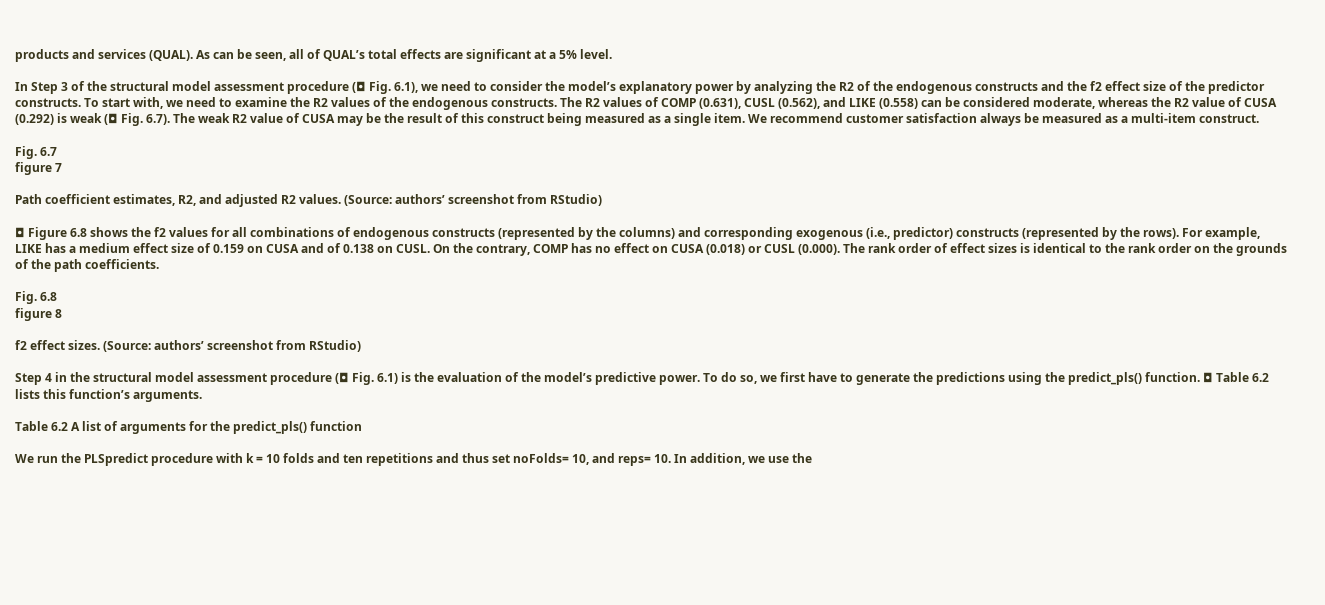products and services (QUAL). As can be seen, all of QUAL’s total effects are significant at a 5% level.

In Step 3 of the structural model assessment procedure (◘ Fig. 6.1), we need to consider the model’s explanatory power by analyzing the R2 of the endogenous constructs and the f2 effect size of the predictor constructs. To start with, we need to examine the R2 values of the endogenous constructs. The R2 values of COMP (0.631), CUSL (0.562), and LIKE (0.558) can be considered moderate, whereas the R2 value of CUSA (0.292) is weak (◘ Fig. 6.7). The weak R2 value of CUSA may be the result of this construct being measured as a single item. We recommend customer satisfaction always be measured as a multi-item construct.

Fig. 6.7
figure 7

Path coefficient estimates, R2, and adjusted R2 values. (Source: authors’ screenshot from RStudio)

◘ Figure 6.8 shows the f2 values for all combinations of endogenous constructs (represented by the columns) and corresponding exogenous (i.e., predictor) constructs (represented by the rows). For example, LIKE has a medium effect size of 0.159 on CUSA and of 0.138 on CUSL. On the contrary, COMP has no effect on CUSA (0.018) or CUSL (0.000). The rank order of effect sizes is identical to the rank order on the grounds of the path coefficients.

Fig. 6.8
figure 8

f2 effect sizes. (Source: authors’ screenshot from RStudio)

Step 4 in the structural model assessment procedure (◘ Fig. 6.1) is the evaluation of the model’s predictive power. To do so, we first have to generate the predictions using the predict_pls() function. ◘ Table 6.2 lists this function’s arguments.

Table 6.2 A list of arguments for the predict_pls() function

We run the PLSpredict procedure with k = 10 folds and ten repetitions and thus set noFolds= 10, and reps= 10. In addition, we use the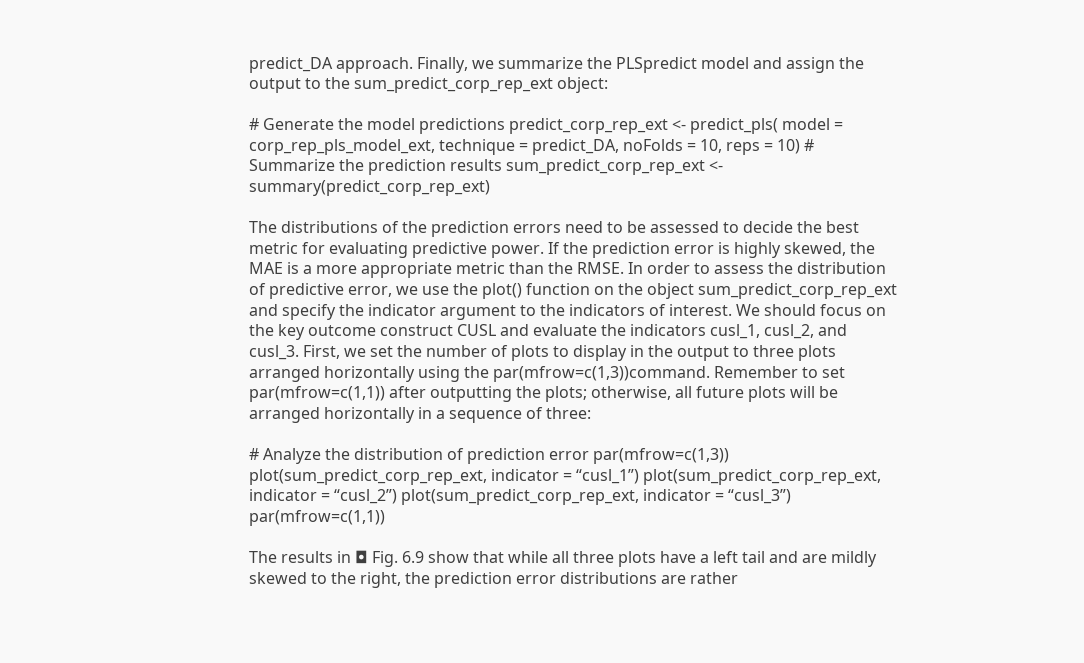predict_DA approach. Finally, we summarize the PLSpredict model and assign the output to the sum_predict_corp_rep_ext object:

# Generate the model predictions predict_corp_rep_ext <- predict_pls( model = corp_rep_pls_model_ext, technique = predict_DA, noFolds = 10, reps = 10) # Summarize the prediction results sum_predict_corp_rep_ext <- summary(predict_corp_rep_ext)

The distributions of the prediction errors need to be assessed to decide the best metric for evaluating predictive power. If the prediction error is highly skewed, the MAE is a more appropriate metric than the RMSE. In order to assess the distribution of predictive error, we use the plot() function on the object sum_predict_corp_rep_ext and specify the indicator argument to the indicators of interest. We should focus on the key outcome construct CUSL and evaluate the indicators cusl_1, cusl_2, and cusl_3. First, we set the number of plots to display in the output to three plots arranged horizontally using the par(mfrow=c(1,3))command. Remember to set par(mfrow=c(1,1)) after outputting the plots; otherwise, all future plots will be arranged horizontally in a sequence of three:

# Analyze the distribution of prediction error par(mfrow=c(1,3)) plot(sum_predict_corp_rep_ext, indicator = “cusl_1”) plot(sum_predict_corp_rep_ext, indicator = “cusl_2”) plot(sum_predict_corp_rep_ext, indicator = “cusl_3”) par(mfrow=c(1,1))

The results in ◘ Fig. 6.9 show that while all three plots have a left tail and are mildly skewed to the right, the prediction error distributions are rather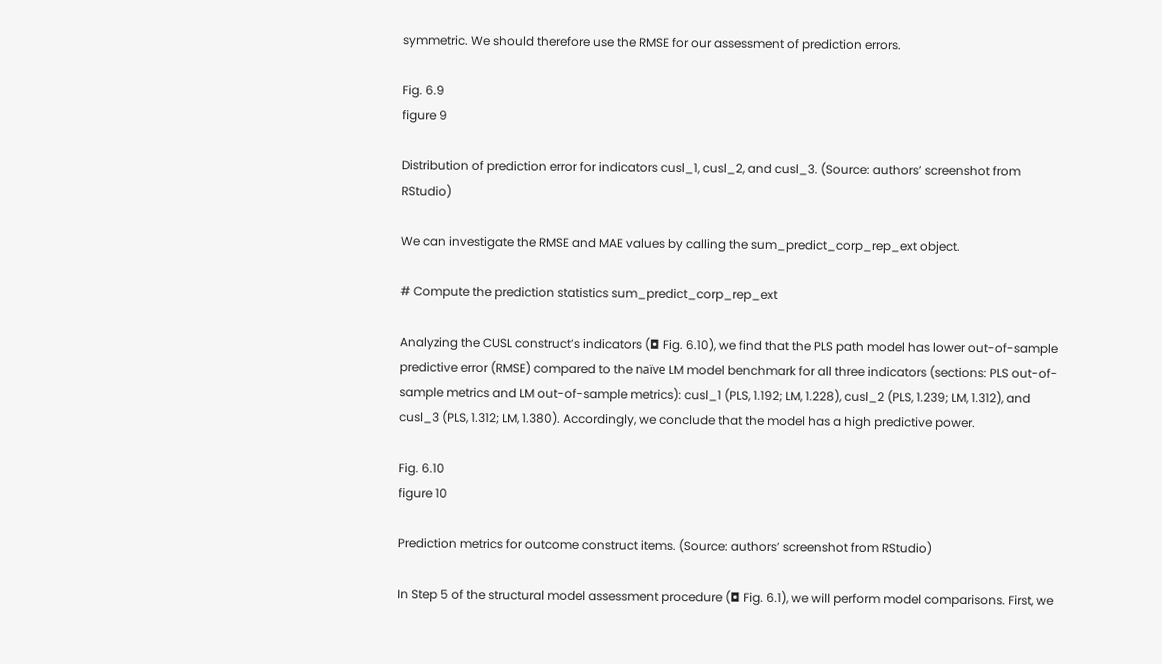symmetric. We should therefore use the RMSE for our assessment of prediction errors.

Fig. 6.9
figure 9

Distribution of prediction error for indicators cusl_1, cusl_2, and cusl_3. (Source: authors’ screenshot from RStudio)

We can investigate the RMSE and MAE values by calling the sum_predict_corp_rep_ext object.

# Compute the prediction statistics sum_predict_corp_rep_ext

Analyzing the CUSL construct’s indicators (◘ Fig. 6.10), we find that the PLS path model has lower out-of-sample predictive error (RMSE) compared to the naïve LM model benchmark for all three indicators (sections: PLS out-of-sample metrics and LM out-of-sample metrics): cusl_1 (PLS, 1.192; LM, 1.228), cusl_2 (PLS, 1.239; LM, 1.312), and cusl_3 (PLS, 1.312; LM, 1.380). Accordingly, we conclude that the model has a high predictive power.

Fig. 6.10
figure 10

Prediction metrics for outcome construct items. (Source: authors’ screenshot from RStudio)

In Step 5 of the structural model assessment procedure (◘ Fig. 6.1), we will perform model comparisons. First, we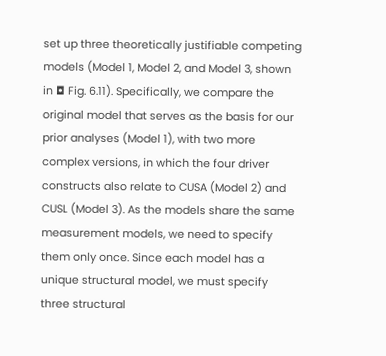set up three theoretically justifiable competing models (Model 1, Model 2, and Model 3, shown in ◘ Fig. 6.11). Specifically, we compare the original model that serves as the basis for our prior analyses (Model 1), with two more complex versions, in which the four driver constructs also relate to CUSA (Model 2) and CUSL (Model 3). As the models share the same measurement models, we need to specify them only once. Since each model has a unique structural model, we must specify three structural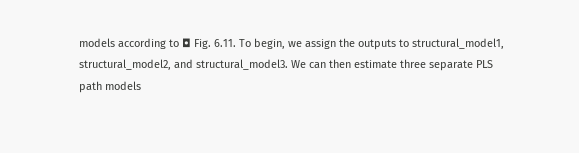models according to ◘ Fig. 6.11. To begin, we assign the outputs to structural_model1, structural_model2, and structural_model3. We can then estimate three separate PLS path models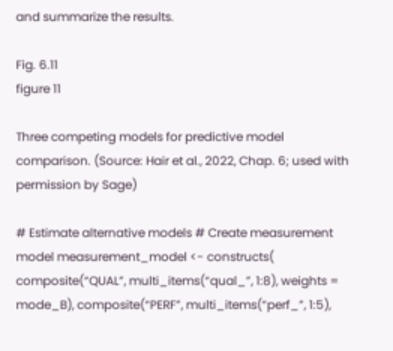and summarize the results.

Fig. 6.11
figure 11

Three competing models for predictive model comparison. (Source: Hair et al., 2022, Chap. 6; used with permission by Sage)

# Estimate alternative models # Create measurement model measurement_model <- constructs( composite(“QUAL”, multi_items(“qual_”, 1:8), weights = mode_B), composite(“PERF”, multi_items(“perf_”, 1:5),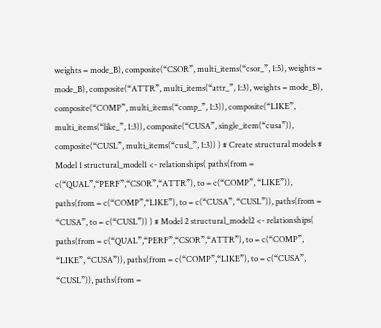weights = mode_B), composite(“CSOR”, multi_items(“csor_”, 1:5), weights = mode_B), composite(“ATTR”, multi_items(“attr_”, 1:3), weights = mode_B), composite(“COMP”, multi_items(“comp_”, 1:3)), composite(“LIKE”, multi_items(“like_”, 1:3)), composite(“CUSA”, single_item(“cusa”)), composite(“CUSL”, multi_items(“cusl_”, 1:3)) ) # Create structural models # Model 1 structural_model1 <- relationships( paths(from = c(“QUAL”,“PERF”,“CSOR”,“ATTR”), to = c(“COMP”, “LIKE”)), paths(from = c(“COMP”,“LIKE”), to = c(“CUSA”, “CUSL”)), paths(from = “CUSA”, to = c(“CUSL”)) ) # Model 2 structural_model2 <- relationships( paths(from = c(“QUAL”,“PERF”,“CSOR”,“ATTR”), to = c(“COMP”, “LIKE”, “CUSA”)), paths(from = c(“COMP”,“LIKE”), to = c(“CUSA”, “CUSL”)), paths(from =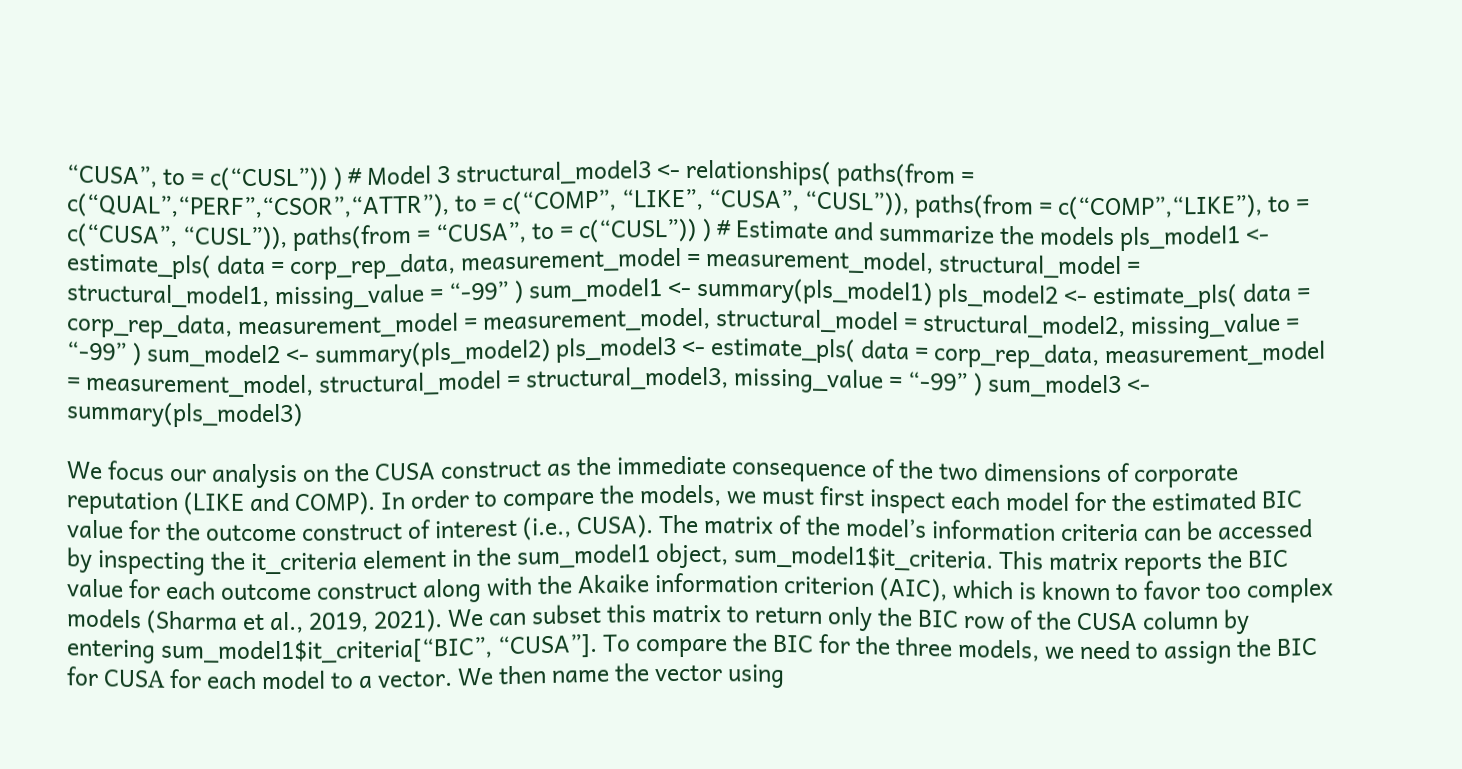“CUSA”, to = c(“CUSL”)) ) # Model 3 structural_model3 <- relationships( paths(from = c(“QUAL”,“PERF”,“CSOR”,“ATTR”), to = c(“COMP”, “LIKE”, “CUSA”, “CUSL”)), paths(from = c(“COMP”,“LIKE”), to = c(“CUSA”, “CUSL”)), paths(from = “CUSA”, to = c(“CUSL”)) ) # Estimate and summarize the models pls_model1 <- estimate_pls( data = corp_rep_data, measurement_model = measurement_model, structural_model = structural_model1, missing_value = “-99” ) sum_model1 <- summary(pls_model1) pls_model2 <- estimate_pls( data = corp_rep_data, measurement_model = measurement_model, structural_model = structural_model2, missing_value = “-99” ) sum_model2 <- summary(pls_model2) pls_model3 <- estimate_pls( data = corp_rep_data, measurement_model = measurement_model, structural_model = structural_model3, missing_value = “-99” ) sum_model3 <- summary(pls_model3)

We focus our analysis on the CUSA construct as the immediate consequence of the two dimensions of corporate reputation (LIKE and COMP). In order to compare the models, we must first inspect each model for the estimated BIC value for the outcome construct of interest (i.e., CUSA). The matrix of the model’s information criteria can be accessed by inspecting the it_criteria element in the sum_model1 object, sum_model1$it_criteria. This matrix reports the BIC value for each outcome construct along with the Akaike information criterion (AIC), which is known to favor too complex models (Sharma et al., 2019, 2021). We can subset this matrix to return only the BIC row of the CUSA column by entering sum_model1$it_criteria[“BIC”, “CUSA”]. To compare the BIC for the three models, we need to assign the BIC for CUSΑ for each model to a vector. We then name the vector using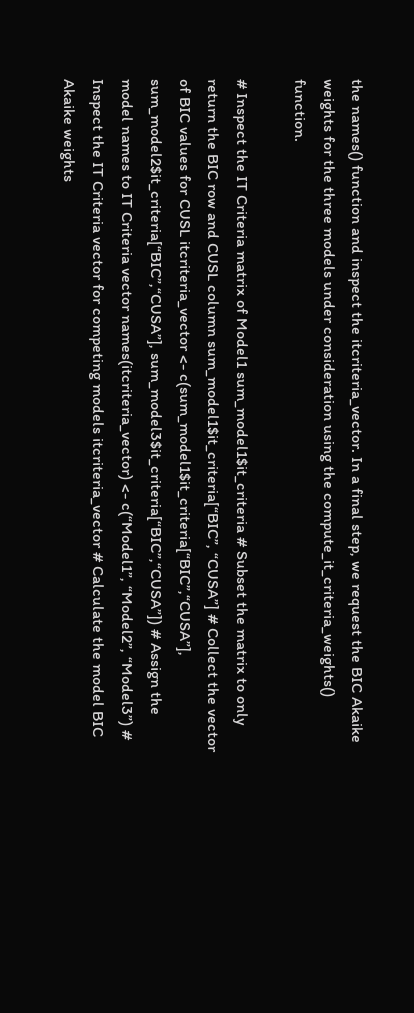the names() function and inspect the itcriteria_vector. In a final step, we request the BIC Akaike weights for the three models under consideration using the compute_it_criteria_weights() function.

# Inspect the IT Criteria matrix of Model1 sum_model1$it_criteria # Subset the matrix to only return the BIC row and CUSL column sum_model1$it_criteria[“BIC”, “CUSA”] # Collect the vector of BIC values for CUSL itcriteria_vector <- c(sum_model1$it_criteria[“BIC”,“CUSA”], sum_model2$it_criteria[“BIC”,“CUSA”], sum_model3$it_criteria[“BIC”,“CUSA”]) # Assign the model names to IT Criteria vector names(itcriteria_vector) <- c(“Model1”, “Model2”, “Model3”) # Inspect the IT Criteria vector for competing models itcriteria_vector # Calculate the model BIC Akaike weights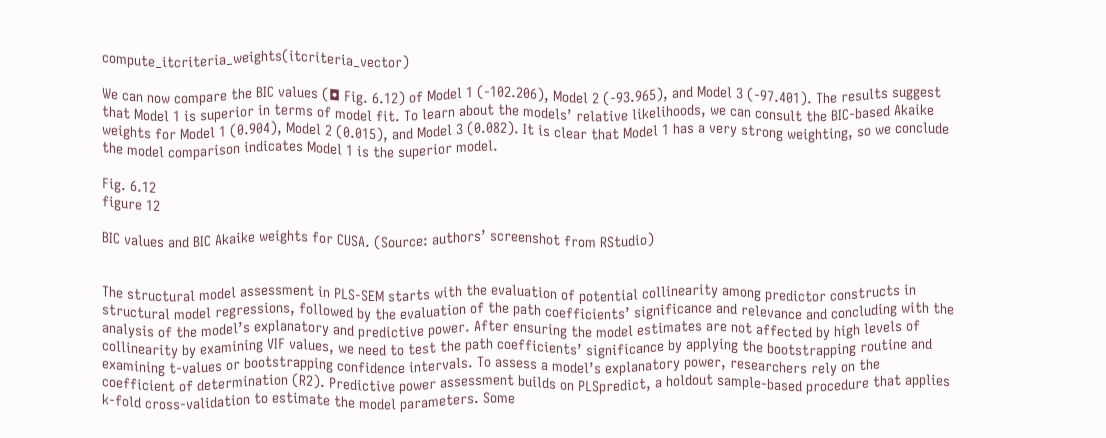compute_itcriteria_weights(itcriteria_vector)

We can now compare the BIC values (◘ Fig. 6.12) of Model 1 (-102.206), Model 2 (-93.965), and Model 3 (-97.401). The results suggest that Model 1 is superior in terms of model fit. To learn about the models’ relative likelihoods, we can consult the BIC-based Akaike weights for Model 1 (0.904), Model 2 (0.015), and Model 3 (0.082). It is clear that Model 1 has a very strong weighting, so we conclude the model comparison indicates Model 1 is the superior model.

Fig. 6.12
figure 12

BIC values and BIC Akaike weights for CUSA. (Source: authors’ screenshot from RStudio)


The structural model assessment in PLS-SEM starts with the evaluation of potential collinearity among predictor constructs in structural model regressions, followed by the evaluation of the path coefficients’ significance and relevance and concluding with the analysis of the model’s explanatory and predictive power. After ensuring the model estimates are not affected by high levels of collinearity by examining VIF values, we need to test the path coefficients’ significance by applying the bootstrapping routine and examining t-values or bootstrapping confidence intervals. To assess a model’s explanatory power, researchers rely on the coefficient of determination (R2). Predictive power assessment builds on PLSpredict, a holdout sample-based procedure that applies k-fold cross-validation to estimate the model parameters. Some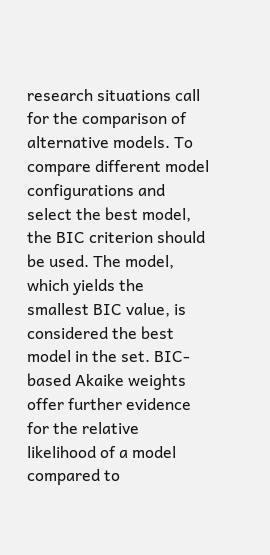research situations call for the comparison of alternative models. To compare different model configurations and select the best model, the BIC criterion should be used. The model, which yields the smallest BIC value, is considered the best model in the set. BIC-based Akaike weights offer further evidence for the relative likelihood of a model compared to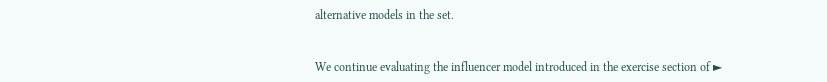alternative models in the set.


We continue evaluating the influencer model introduced in the exercise section of ►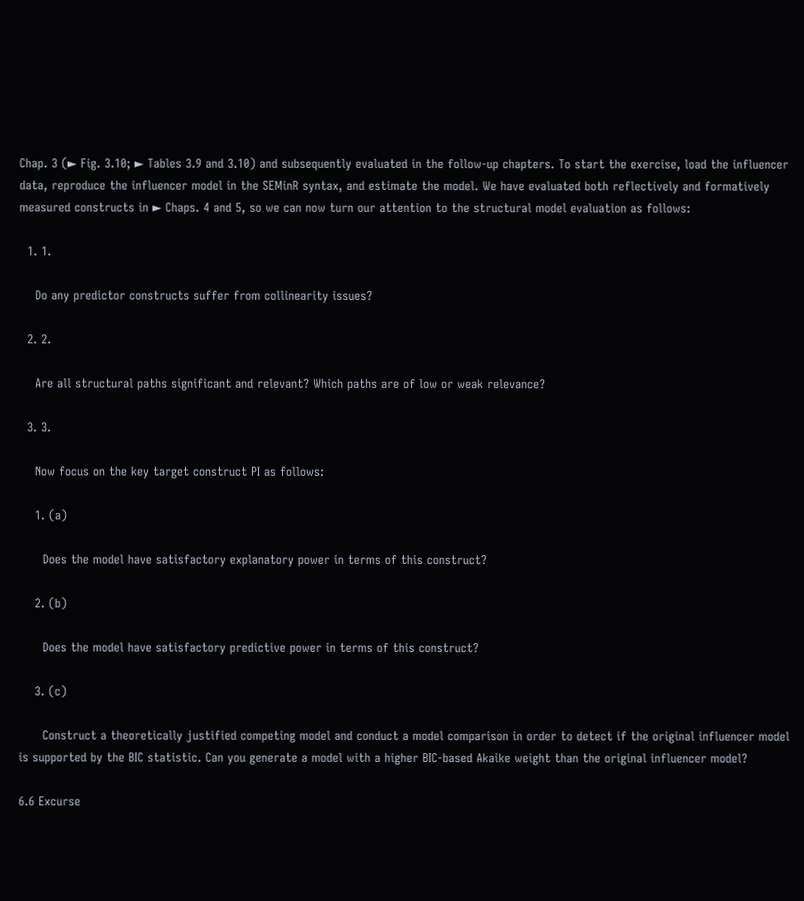Chap. 3 (► Fig. 3.10; ► Tables 3.9 and 3.10) and subsequently evaluated in the follow-up chapters. To start the exercise, load the influencer data, reproduce the influencer model in the SEMinR syntax, and estimate the model. We have evaluated both reflectively and formatively measured constructs in ► Chaps. 4 and 5, so we can now turn our attention to the structural model evaluation as follows:

  1. 1.

    Do any predictor constructs suffer from collinearity issues?

  2. 2.

    Are all structural paths significant and relevant? Which paths are of low or weak relevance?

  3. 3.

    Now focus on the key target construct PI as follows:

    1. (a)

      Does the model have satisfactory explanatory power in terms of this construct?

    2. (b)

      Does the model have satisfactory predictive power in terms of this construct?

    3. (c)

      Construct a theoretically justified competing model and conduct a model comparison in order to detect if the original influencer model is supported by the BIC statistic. Can you generate a model with a higher BIC-based Akaike weight than the original influencer model?

6.6 Excurse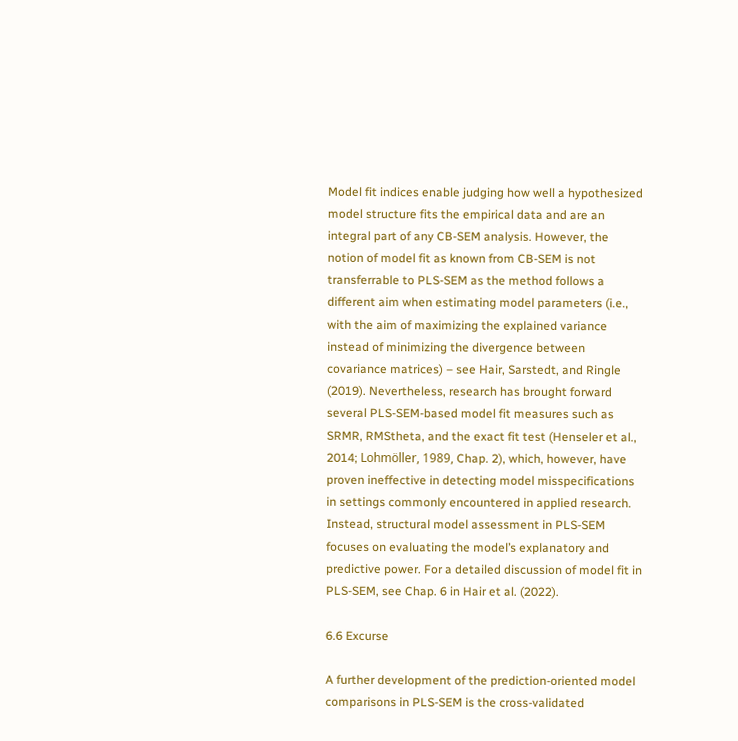Model fit indices enable judging how well a hypothesized model structure fits the empirical data and are an integral part of any CB-SEM analysis. However, the notion of model fit as known from CB-SEM is not transferrable to PLS-SEM as the method follows a different aim when estimating model parameters (i.e., with the aim of maximizing the explained variance instead of minimizing the divergence between covariance matrices) – see Hair, Sarstedt, and Ringle (2019). Nevertheless, research has brought forward several PLS-SEM-based model fit measures such as SRMR, RMStheta, and the exact fit test (Henseler et al., 2014; Lohmöller, 1989, Chap. 2), which, however, have proven ineffective in detecting model misspecifications in settings commonly encountered in applied research. Instead, structural model assessment in PLS-SEM focuses on evaluating the model’s explanatory and predictive power. For a detailed discussion of model fit in PLS-SEM, see Chap. 6 in Hair et al. (2022).

6.6 Excurse

A further development of the prediction-oriented model comparisons in PLS-SEM is the cross-validated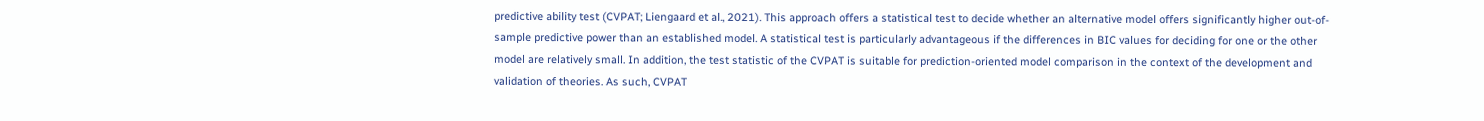predictive ability test (CVPAT; Liengaard et al., 2021). This approach offers a statistical test to decide whether an alternative model offers significantly higher out-of-sample predictive power than an established model. A statistical test is particularly advantageous if the differences in BIC values for deciding for one or the other model are relatively small. In addition, the test statistic of the CVPAT is suitable for prediction-oriented model comparison in the context of the development and validation of theories. As such, CVPAT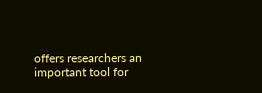offers researchers an important tool for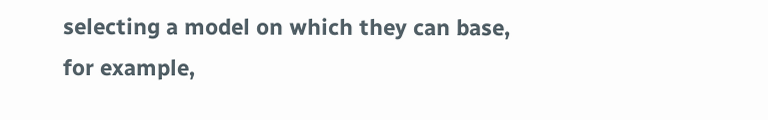selecting a model on which they can base, for example,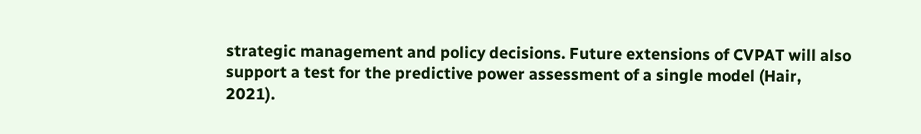strategic management and policy decisions. Future extensions of CVPAT will also support a test for the predictive power assessment of a single model (Hair, 2021).